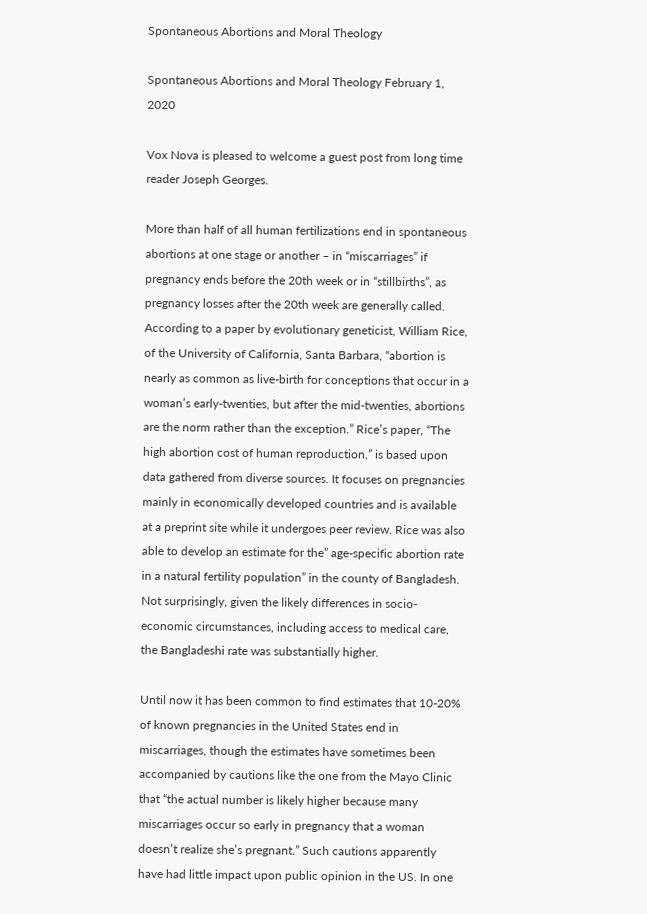Spontaneous Abortions and Moral Theology

Spontaneous Abortions and Moral Theology February 1, 2020

Vox Nova is pleased to welcome a guest post from long time reader Joseph Georges.

More than half of all human fertilizations end in spontaneous abortions at one stage or another – in “miscarriages” if pregnancy ends before the 20th week or in “stillbirths”, as pregnancy losses after the 20th week are generally called. According to a paper by evolutionary geneticist, William Rice, of the University of California, Santa Barbara, “abortion is nearly as common as live-birth for conceptions that occur in a woman’s early-twenties, but after the mid-twenties, abortions are the norm rather than the exception.” Rice’s paper, “The high abortion cost of human reproduction,” is based upon data gathered from diverse sources. It focuses on pregnancies mainly in economically developed countries and is available at a preprint site while it undergoes peer review. Rice was also able to develop an estimate for the” age-specific abortion rate in a natural fertility population” in the county of Bangladesh. Not surprisingly, given the likely differences in socio-economic circumstances, including access to medical care, the Bangladeshi rate was substantially higher.

Until now it has been common to find estimates that 10-20% of known pregnancies in the United States end in miscarriages, though the estimates have sometimes been accompanied by cautions like the one from the Mayo Clinic that “the actual number is likely higher because many miscarriages occur so early in pregnancy that a woman doesn’t realize she’s pregnant.” Such cautions apparently have had little impact upon public opinion in the US. In one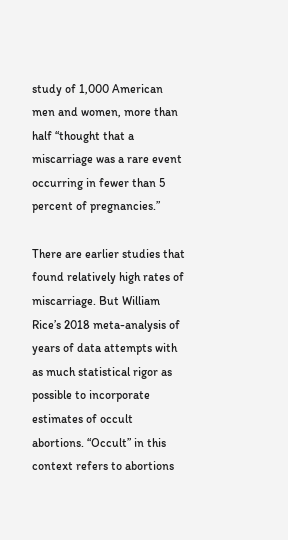study of 1,000 American men and women, more than half “thought that a miscarriage was a rare event occurring in fewer than 5 percent of pregnancies.”

There are earlier studies that found relatively high rates of miscarriage. But William Rice’s 2018 meta-analysis of years of data attempts with as much statistical rigor as possible to incorporate estimates of occult abortions. “Occult” in this context refers to abortions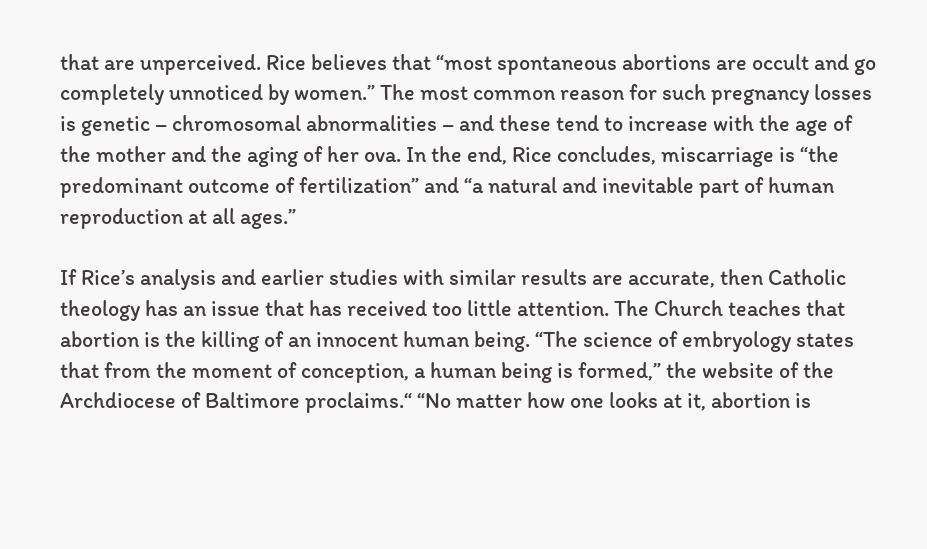that are unperceived. Rice believes that “most spontaneous abortions are occult and go completely unnoticed by women.” The most common reason for such pregnancy losses is genetic – chromosomal abnormalities – and these tend to increase with the age of the mother and the aging of her ova. In the end, Rice concludes, miscarriage is “the predominant outcome of fertilization” and “a natural and inevitable part of human reproduction at all ages.”

If Rice’s analysis and earlier studies with similar results are accurate, then Catholic theology has an issue that has received too little attention. The Church teaches that abortion is the killing of an innocent human being. “The science of embryology states that from the moment of conception, a human being is formed,” the website of the Archdiocese of Baltimore proclaims.“ “No matter how one looks at it, abortion is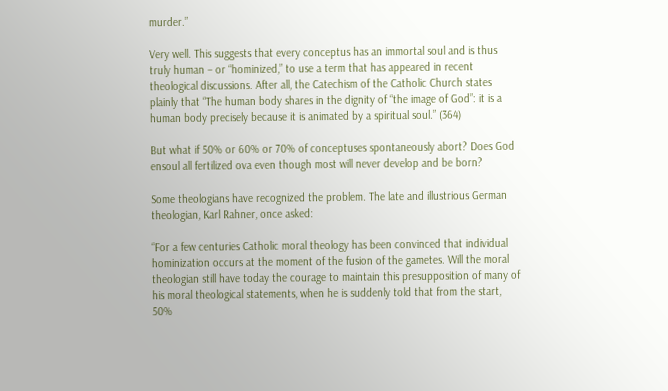murder.”

Very well. This suggests that every conceptus has an immortal soul and is thus truly human – or “hominized,” to use a term that has appeared in recent theological discussions. After all, the Catechism of the Catholic Church states plainly that “The human body shares in the dignity of “the image of God”: it is a human body precisely because it is animated by a spiritual soul.” (364)

But what if 50% or 60% or 70% of conceptuses spontaneously abort? Does God ensoul all fertilized ova even though most will never develop and be born?

Some theologians have recognized the problem. The late and illustrious German theologian, Karl Rahner, once asked:

“For a few centuries Catholic moral theology has been convinced that individual hominization occurs at the moment of the fusion of the gametes. Will the moral theologian still have today the courage to maintain this presupposition of many of his moral theological statements, when he is suddenly told that from the start, 50%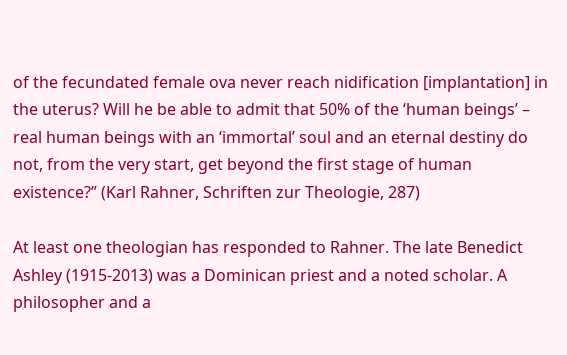of the fecundated female ova never reach nidification [implantation] in the uterus? Will he be able to admit that 50% of the ‘human beings’ – real human beings with an ‘immortal’ soul and an eternal destiny do not, from the very start, get beyond the first stage of human existence?” (Karl Rahner, Schriften zur Theologie, 287)

At least one theologian has responded to Rahner. The late Benedict Ashley (1915-2013) was a Dominican priest and a noted scholar. A philosopher and a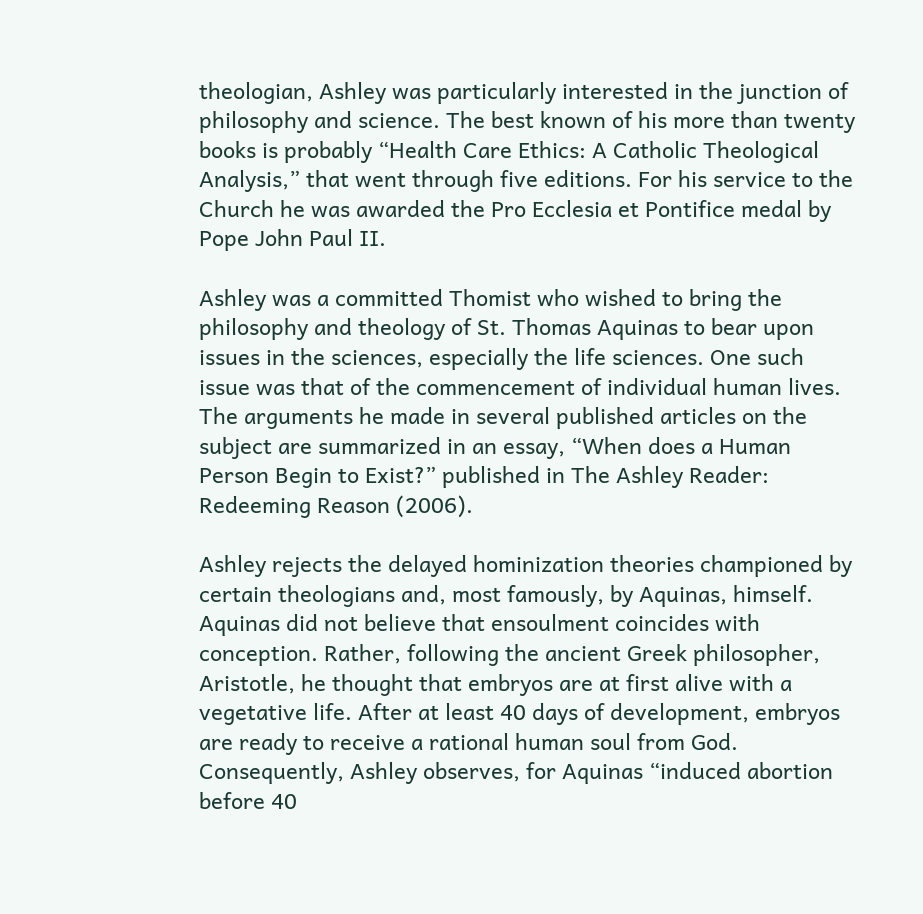theologian, Ashley was particularly interested in the junction of philosophy and science. The best known of his more than twenty books is probably “Health Care Ethics: A Catholic Theological Analysis,” that went through five editions. For his service to the Church he was awarded the Pro Ecclesia et Pontifice medal by Pope John Paul II.

Ashley was a committed Thomist who wished to bring the philosophy and theology of St. Thomas Aquinas to bear upon issues in the sciences, especially the life sciences. One such issue was that of the commencement of individual human lives. The arguments he made in several published articles on the subject are summarized in an essay, “When does a Human Person Begin to Exist?” published in The Ashley Reader: Redeeming Reason (2006).

Ashley rejects the delayed hominization theories championed by certain theologians and, most famously, by Aquinas, himself. Aquinas did not believe that ensoulment coincides with conception. Rather, following the ancient Greek philosopher, Aristotle, he thought that embryos are at first alive with a vegetative life. After at least 40 days of development, embryos are ready to receive a rational human soul from God. Consequently, Ashley observes, for Aquinas “induced abortion before 40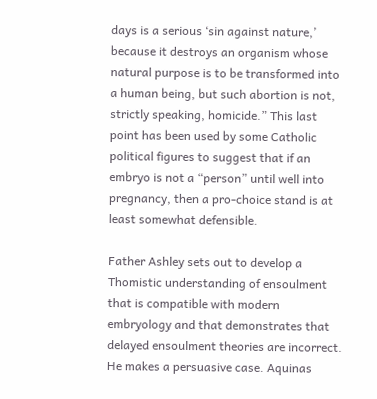days is a serious ‘sin against nature,’ because it destroys an organism whose natural purpose is to be transformed into a human being, but such abortion is not, strictly speaking, homicide.” This last point has been used by some Catholic political figures to suggest that if an embryo is not a “person” until well into pregnancy, then a pro-choice stand is at least somewhat defensible.

Father Ashley sets out to develop a Thomistic understanding of ensoulment that is compatible with modern embryology and that demonstrates that delayed ensoulment theories are incorrect. He makes a persuasive case. Aquinas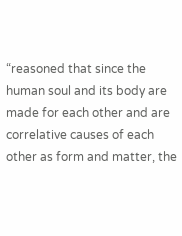“reasoned that since the human soul and its body are made for each other and are correlative causes of each other as form and matter, the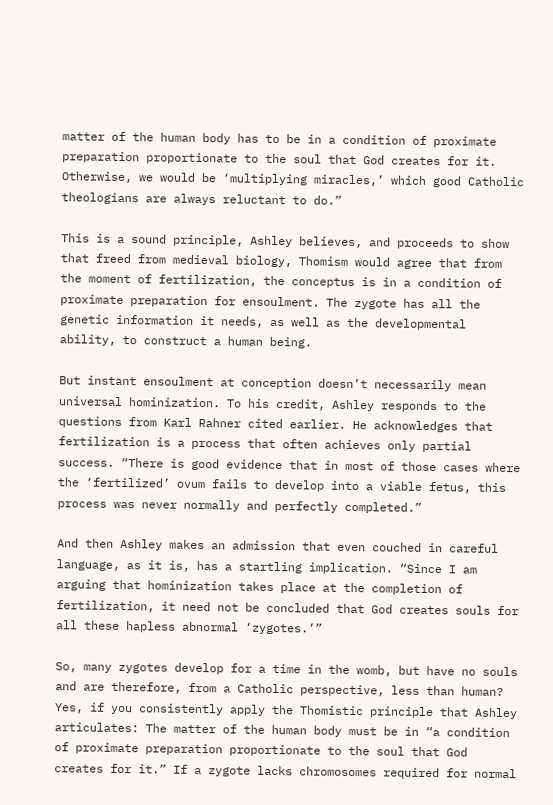matter of the human body has to be in a condition of proximate preparation proportionate to the soul that God creates for it. Otherwise, we would be ‘multiplying miracles,’ which good Catholic theologians are always reluctant to do.”

This is a sound principle, Ashley believes, and proceeds to show that freed from medieval biology, Thomism would agree that from the moment of fertilization, the conceptus is in a condition of proximate preparation for ensoulment. The zygote has all the genetic information it needs, as well as the developmental ability, to construct a human being.

But instant ensoulment at conception doesn’t necessarily mean universal hominization. To his credit, Ashley responds to the questions from Karl Rahner cited earlier. He acknowledges that fertilization is a process that often achieves only partial success. “There is good evidence that in most of those cases where the ‘fertilized’ ovum fails to develop into a viable fetus, this process was never normally and perfectly completed.”

And then Ashley makes an admission that even couched in careful language, as it is, has a startling implication. “Since I am arguing that hominization takes place at the completion of fertilization, it need not be concluded that God creates souls for all these hapless abnormal ‘zygotes.’”

So, many zygotes develop for a time in the womb, but have no souls and are therefore, from a Catholic perspective, less than human? Yes, if you consistently apply the Thomistic principle that Ashley articulates: The matter of the human body must be in “a condition of proximate preparation proportionate to the soul that God creates for it.” If a zygote lacks chromosomes required for normal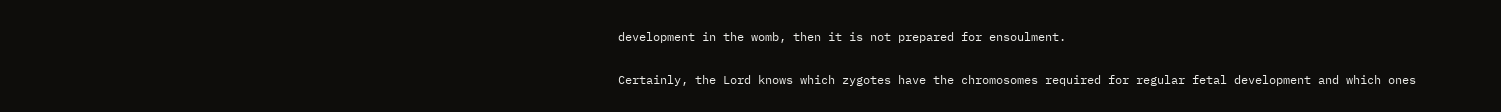development in the womb, then it is not prepared for ensoulment.

Certainly, the Lord knows which zygotes have the chromosomes required for regular fetal development and which ones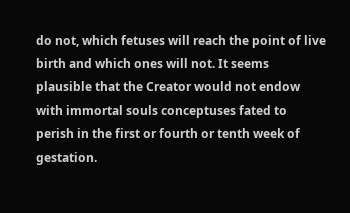do not, which fetuses will reach the point of live birth and which ones will not. It seems plausible that the Creator would not endow with immortal souls conceptuses fated to perish in the first or fourth or tenth week of gestation.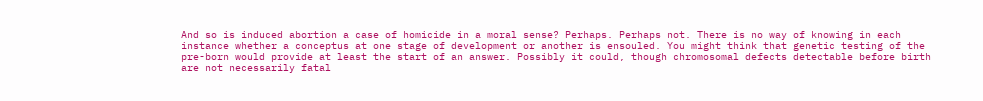And so is induced abortion a case of homicide in a moral sense? Perhaps. Perhaps not. There is no way of knowing in each instance whether a conceptus at one stage of development or another is ensouled. You might think that genetic testing of the pre-born would provide at least the start of an answer. Possibly it could, though chromosomal defects detectable before birth are not necessarily fatal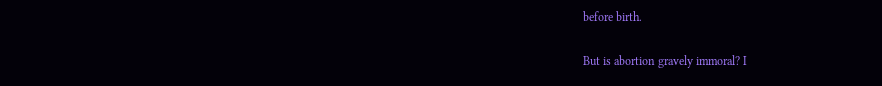before birth.

But is abortion gravely immoral? I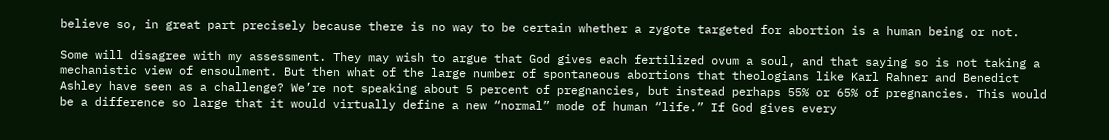believe so, in great part precisely because there is no way to be certain whether a zygote targeted for abortion is a human being or not.

Some will disagree with my assessment. They may wish to argue that God gives each fertilized ovum a soul, and that saying so is not taking a mechanistic view of ensoulment. But then what of the large number of spontaneous abortions that theologians like Karl Rahner and Benedict Ashley have seen as a challenge? We’re not speaking about 5 percent of pregnancies, but instead perhaps 55% or 65% of pregnancies. This would be a difference so large that it would virtually define a new “normal” mode of human “life.” If God gives every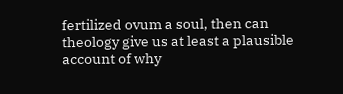fertilized ovum a soul, then can theology give us at least a plausible account of why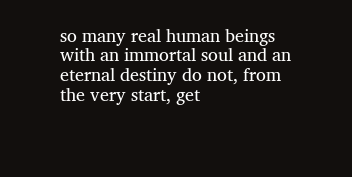so many real human beings with an immortal soul and an eternal destiny do not, from the very start, get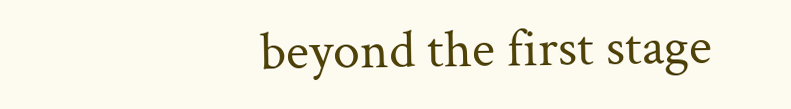beyond the first stage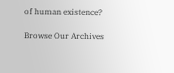of human existence?

Browse Our Archives